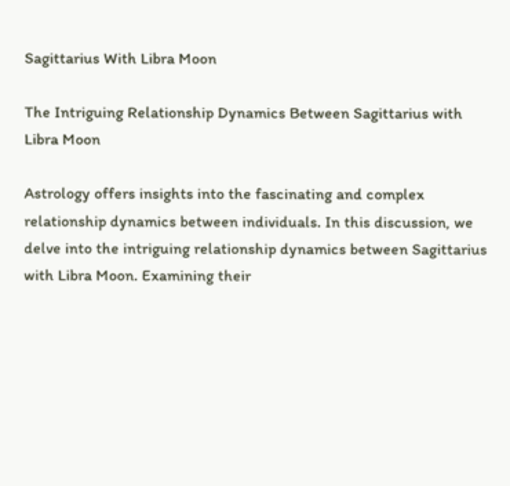Sagittarius With Libra Moon

The Intriguing Relationship Dynamics Between Sagittarius with Libra Moon

Astrology offers insights into the fascinating and complex relationship dynamics between individuals. In this discussion, we delve into the intriguing relationship dynamics between Sagittarius with Libra Moon. Examining their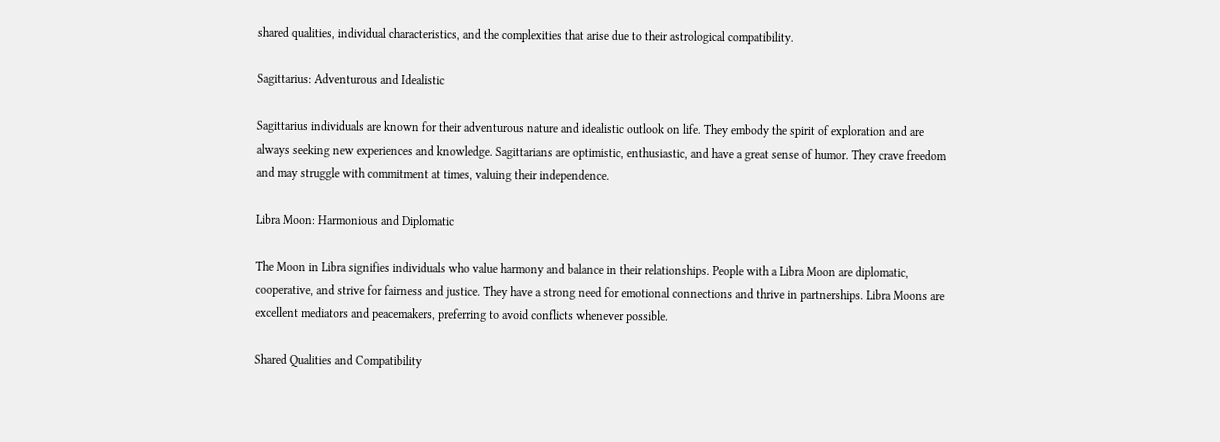shared qualities, individual characteristics, and the complexities that arise due to their astrological compatibility.

Sagittarius: Adventurous and Idealistic

Sagittarius individuals are known for their adventurous nature and idealistic outlook on life. They embody the spirit of exploration and are always seeking new experiences and knowledge. Sagittarians are optimistic, enthusiastic, and have a great sense of humor. They crave freedom and may struggle with commitment at times, valuing their independence.

Libra Moon: Harmonious and Diplomatic

The Moon in Libra signifies individuals who value harmony and balance in their relationships. People with a Libra Moon are diplomatic, cooperative, and strive for fairness and justice. They have a strong need for emotional connections and thrive in partnerships. Libra Moons are excellent mediators and peacemakers, preferring to avoid conflicts whenever possible.

Shared Qualities and Compatibility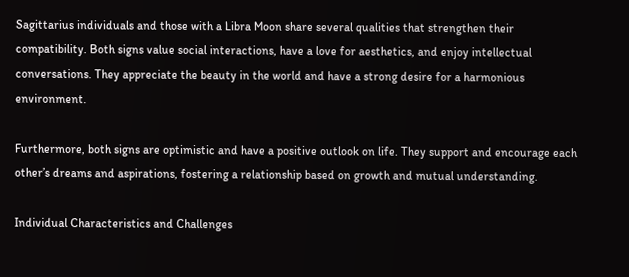Sagittarius individuals and those with a Libra Moon share several qualities that strengthen their compatibility. Both signs value social interactions, have a love for aesthetics, and enjoy intellectual conversations. They appreciate the beauty in the world and have a strong desire for a harmonious environment.

Furthermore, both signs are optimistic and have a positive outlook on life. They support and encourage each other’s dreams and aspirations, fostering a relationship based on growth and mutual understanding.

Individual Characteristics and Challenges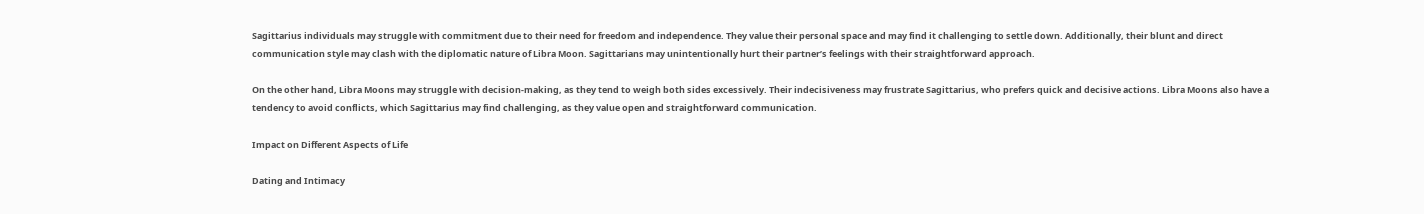Sagittarius individuals may struggle with commitment due to their need for freedom and independence. They value their personal space and may find it challenging to settle down. Additionally, their blunt and direct communication style may clash with the diplomatic nature of Libra Moon. Sagittarians may unintentionally hurt their partner’s feelings with their straightforward approach.

On the other hand, Libra Moons may struggle with decision-making, as they tend to weigh both sides excessively. Their indecisiveness may frustrate Sagittarius, who prefers quick and decisive actions. Libra Moons also have a tendency to avoid conflicts, which Sagittarius may find challenging, as they value open and straightforward communication.

Impact on Different Aspects of Life

Dating and Intimacy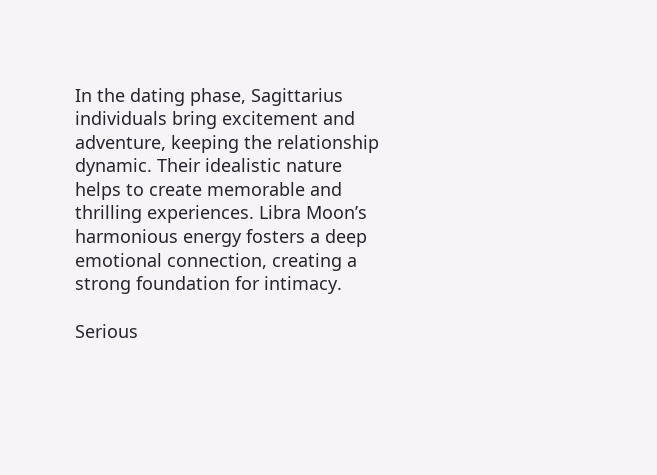In the dating phase, Sagittarius individuals bring excitement and adventure, keeping the relationship dynamic. Their idealistic nature helps to create memorable and thrilling experiences. Libra Moon’s harmonious energy fosters a deep emotional connection, creating a strong foundation for intimacy.

Serious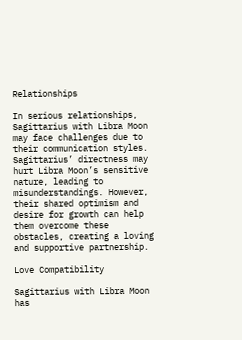Relationships

In serious relationships, Sagittarius with Libra Moon may face challenges due to their communication styles. Sagittarius’ directness may hurt Libra Moon’s sensitive nature, leading to misunderstandings. However, their shared optimism and desire for growth can help them overcome these obstacles, creating a loving and supportive partnership.

Love Compatibility

Sagittarius with Libra Moon has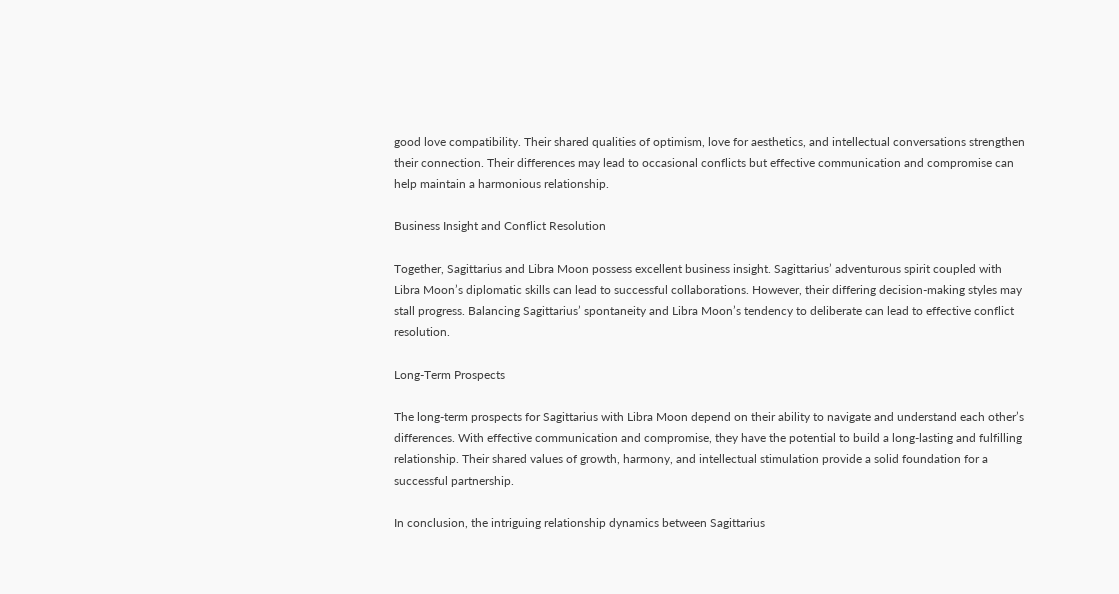good love compatibility. Their shared qualities of optimism, love for aesthetics, and intellectual conversations strengthen their connection. Their differences may lead to occasional conflicts but effective communication and compromise can help maintain a harmonious relationship.

Business Insight and Conflict Resolution

Together, Sagittarius and Libra Moon possess excellent business insight. Sagittarius’ adventurous spirit coupled with Libra Moon’s diplomatic skills can lead to successful collaborations. However, their differing decision-making styles may stall progress. Balancing Sagittarius’ spontaneity and Libra Moon’s tendency to deliberate can lead to effective conflict resolution.

Long-Term Prospects

The long-term prospects for Sagittarius with Libra Moon depend on their ability to navigate and understand each other’s differences. With effective communication and compromise, they have the potential to build a long-lasting and fulfilling relationship. Their shared values of growth, harmony, and intellectual stimulation provide a solid foundation for a successful partnership.

In conclusion, the intriguing relationship dynamics between Sagittarius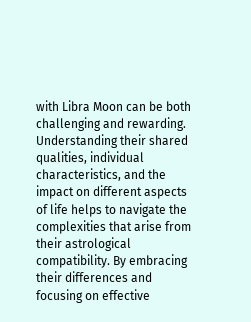with Libra Moon can be both challenging and rewarding. Understanding their shared qualities, individual characteristics, and the impact on different aspects of life helps to navigate the complexities that arise from their astrological compatibility. By embracing their differences and focusing on effective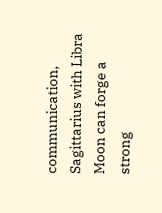communication, Sagittarius with Libra Moon can forge a strong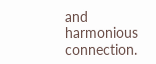and harmonious connection.